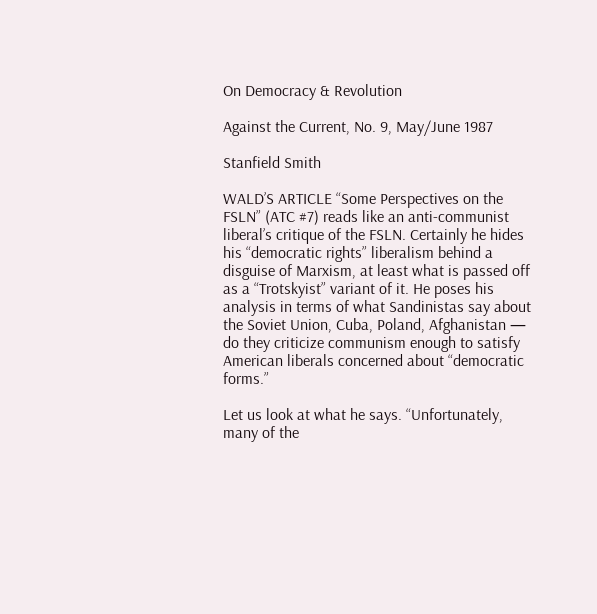On Democracy & Revolution

Against the Current, No. 9, May/June 1987

Stanfield Smith

WALD’S ARTICLE “Some Perspectives on the FSLN” (ATC #7) reads like an anti-communist liberal’s critique of the FSLN. Certainly he hides his “democratic rights” liberalism behind a disguise of Marxism, at least what is passed off as a “Trotskyist” variant of it. He poses his analysis in terms of what Sandinistas say about the Soviet Union, Cuba, Poland, Afghanistan — do they criticize communism enough to satisfy American liberals concerned about “democratic forms.”

Let us look at what he says. “Unfortunately, many of the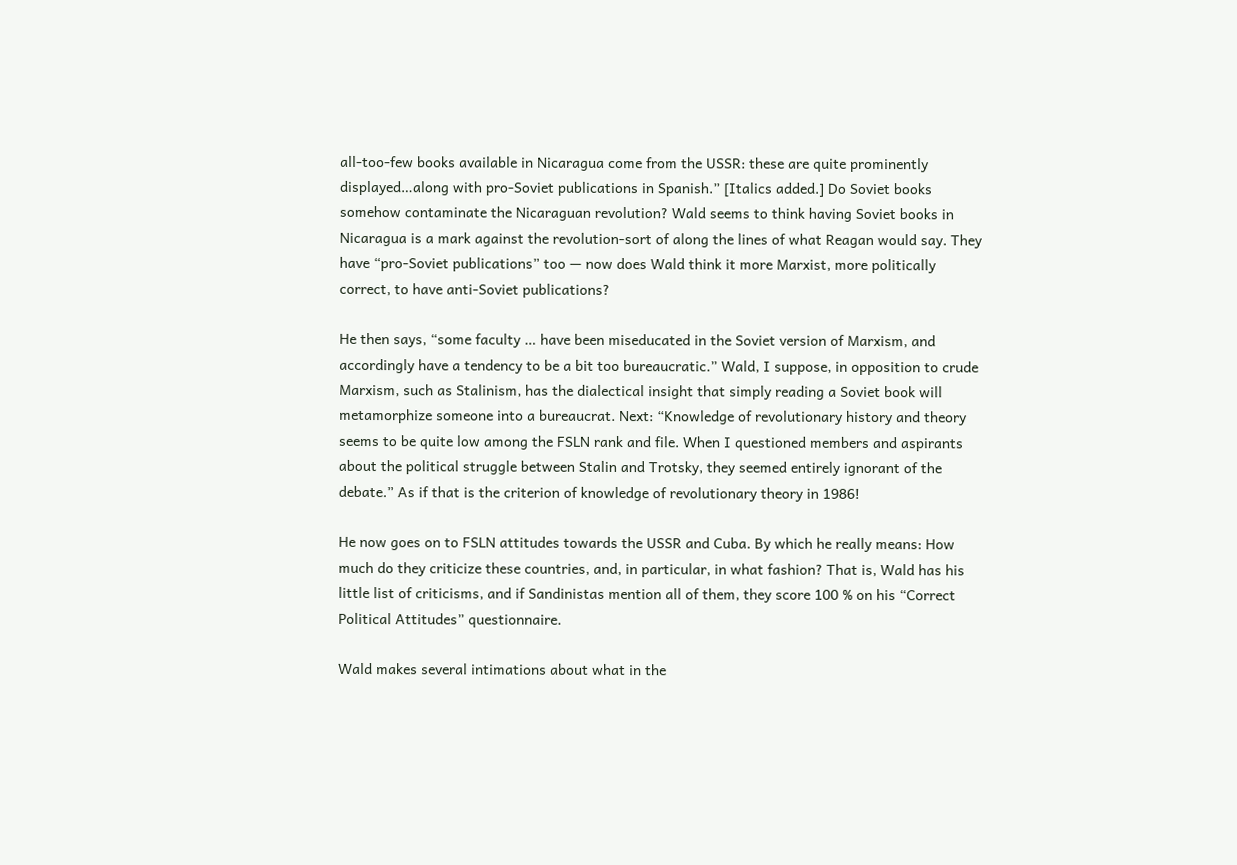all-too-few books available in Nicaragua come from the USSR: these are quite prominently displayed…along with pro-Soviet publications in Spanish.” [Italics added.] Do Soviet books somehow contaminate the Nicaraguan revolution? Wald seems to think having Soviet books in Nicaragua is a mark against the revolution-sort of along the lines of what Reagan would say. They have “pro-Soviet publications” too — now does Wald think it more Marxist, more politically correct, to have anti-Soviet publications?

He then says, “some faculty … have been miseducated in the Soviet version of Marxism, and accordingly have a tendency to be a bit too bureaucratic.” Wald, I suppose, in opposition to crude Marxism, such as Stalinism, has the dialectical insight that simply reading a Soviet book will metamorphize someone into a bureaucrat. Next: “Knowledge of revolutionary history and theory seems to be quite low among the FSLN rank and file. When I questioned members and aspirants about the political struggle between Stalin and Trotsky, they seemed entirely ignorant of the debate.” As if that is the criterion of knowledge of revolutionary theory in 1986!

He now goes on to FSLN attitudes towards the USSR and Cuba. By which he really means: How much do they criticize these countries, and, in particular, in what fashion? That is, Wald has his little list of criticisms, and if Sandinistas mention all of them, they score 100 % on his “Correct Political Attitudes” questionnaire.

Wald makes several intimations about what in the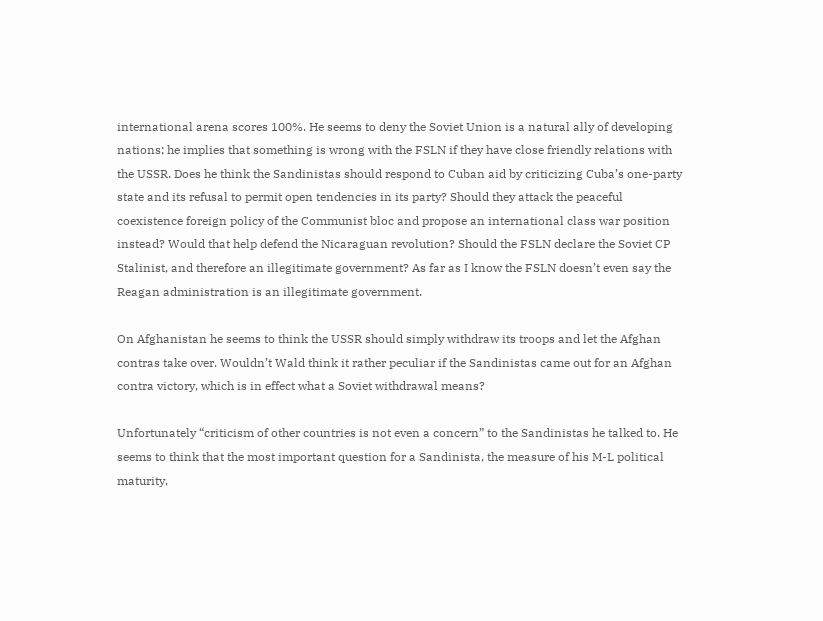international arena scores 100%. He seems to deny the Soviet Union is a natural ally of developing nations; he implies that something is wrong with the FSLN if they have close friendly relations with the USSR. Does he think the Sandinistas should respond to Cuban aid by criticizing Cuba’s one-party state and its refusal to permit open tendencies in its party? Should they attack the peaceful coexistence foreign policy of the Communist bloc and propose an international class war position instead? Would that help defend the Nicaraguan revolution? Should the FSLN declare the Soviet CP Stalinist, and therefore an illegitimate government? As far as I know the FSLN doesn’t even say the Reagan administration is an illegitimate government.

On Afghanistan he seems to think the USSR should simply withdraw its troops and let the Afghan contras take over. Wouldn’t Wald think it rather peculiar if the Sandinistas came out for an Afghan contra victory, which is in effect what a Soviet withdrawal means?

Unfortunately “criticism of other countries is not even a concern” to the Sandinistas he talked to. He seems to think that the most important question for a Sandinista, the measure of his M-L political maturity,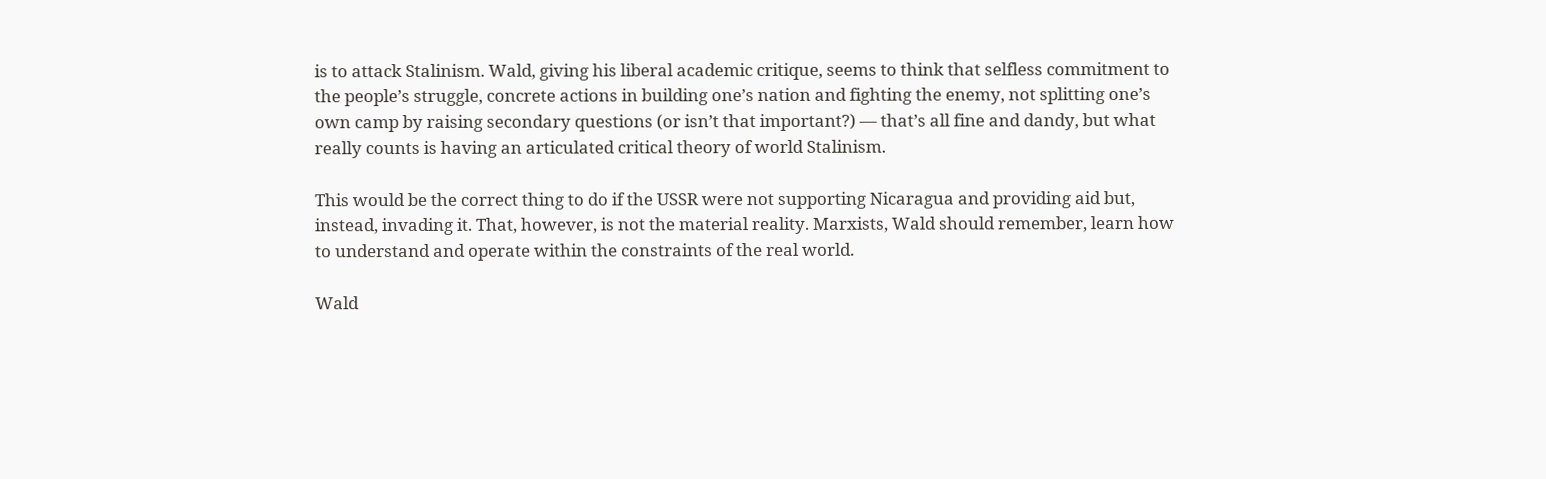is to attack Stalinism. Wald, giving his liberal academic critique, seems to think that selfless commitment to the people’s struggle, concrete actions in building one’s nation and fighting the enemy, not splitting one’s own camp by raising secondary questions (or isn’t that important?) — that’s all fine and dandy, but what really counts is having an articulated critical theory of world Stalinism.

This would be the correct thing to do if the USSR were not supporting Nicaragua and providing aid but, instead, invading it. That, however, is not the material reality. Marxists, Wald should remember, learn how to understand and operate within the constraints of the real world.

Wald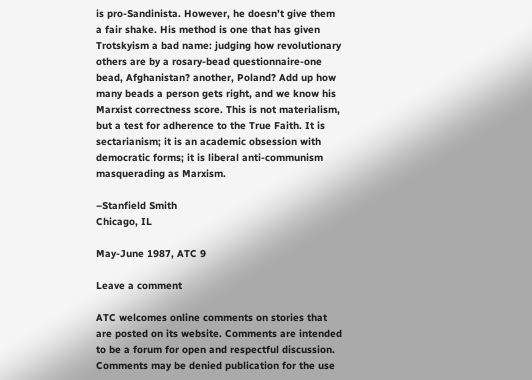is pro-Sandinista. However, he doesn’t give them a fair shake. His method is one that has given Trotskyism a bad name: judging how revolutionary others are by a rosary-bead questionnaire-one bead, Afghanistan? another, Poland? Add up how many beads a person gets right, and we know his Marxist correctness score. This is not materialism, but a test for adherence to the True Faith. It is sectarianism; it is an academic obsession with democratic forms; it is liberal anti-communism masquerading as Marxism.

–Stanfield Smith
Chicago, IL

May-June 1987, ATC 9

Leave a comment

ATC welcomes online comments on stories that are posted on its website. Comments are intended to be a forum for open and respectful discussion.
Comments may be denied publication for the use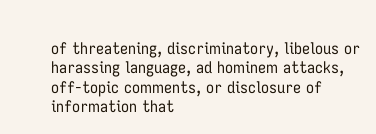of threatening, discriminatory, libelous or harassing language, ad hominem attacks, off-topic comments, or disclosure of information that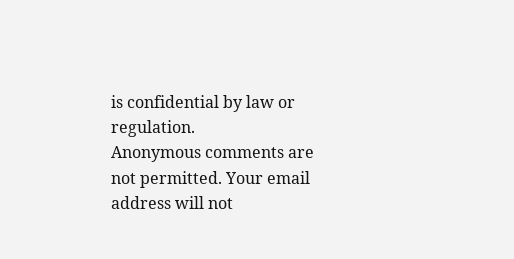is confidential by law or regulation.
Anonymous comments are not permitted. Your email address will not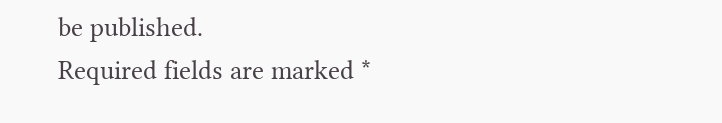be published.
Required fields are marked *